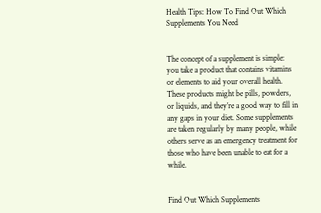Health Tips: How To Find Out Which Supplements You Need


The concept of a supplement is simple: you take a product that contains vitamins or elements to aid your overall health. These products might be pills, powders, or liquids, and they’re a good way to fill in any gaps in your diet. Some supplements are taken regularly by many people, while others serve as an emergency treatment for those who have been unable to eat for a while.


Find Out Which Supplements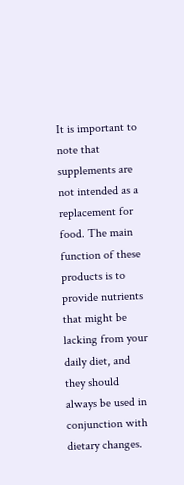It is important to note that supplements are not intended as a replacement for food. The main function of these products is to provide nutrients that might be lacking from your daily diet, and they should always be used in conjunction with dietary changes.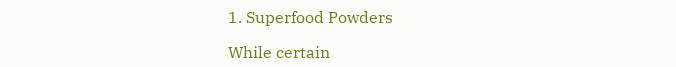1. Superfood Powders

While certain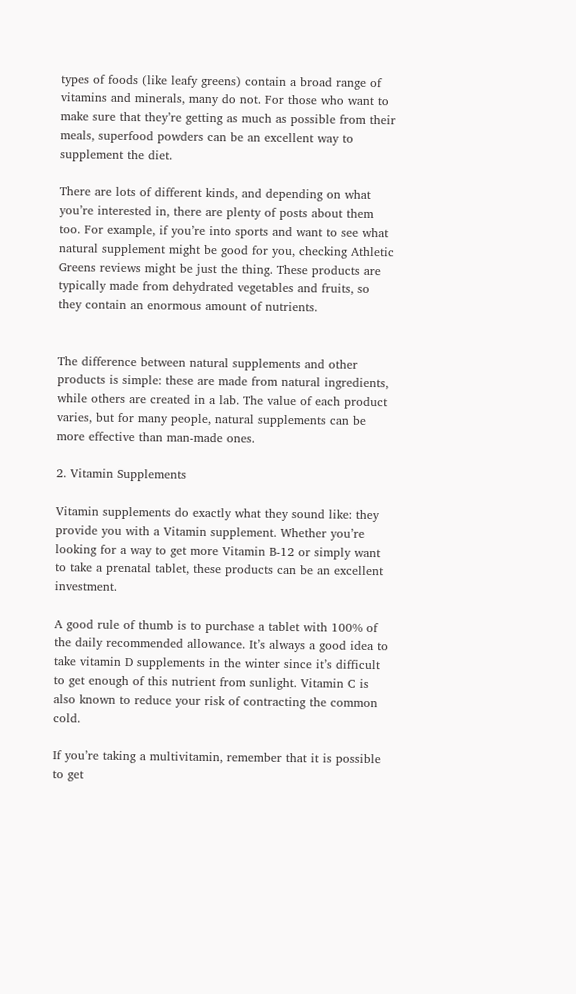types of foods (like leafy greens) contain a broad range of vitamins and minerals, many do not. For those who want to make sure that they’re getting as much as possible from their meals, superfood powders can be an excellent way to supplement the diet.

There are lots of different kinds, and depending on what you’re interested in, there are plenty of posts about them too. For example, if you’re into sports and want to see what natural supplement might be good for you, checking Athletic Greens reviews might be just the thing. These products are typically made from dehydrated vegetables and fruits, so they contain an enormous amount of nutrients.


The difference between natural supplements and other products is simple: these are made from natural ingredients, while others are created in a lab. The value of each product varies, but for many people, natural supplements can be more effective than man-made ones.

2. Vitamin Supplements

Vitamin supplements do exactly what they sound like: they provide you with a Vitamin supplement. Whether you’re looking for a way to get more Vitamin B-12 or simply want to take a prenatal tablet, these products can be an excellent investment.

A good rule of thumb is to purchase a tablet with 100% of the daily recommended allowance. It’s always a good idea to take vitamin D supplements in the winter since it’s difficult to get enough of this nutrient from sunlight. Vitamin C is also known to reduce your risk of contracting the common cold.

If you’re taking a multivitamin, remember that it is possible to get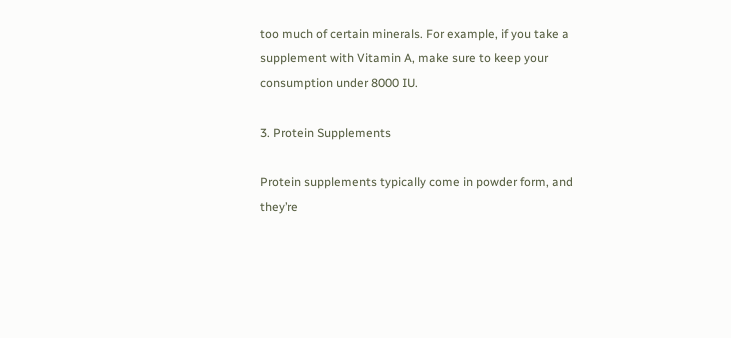too much of certain minerals. For example, if you take a supplement with Vitamin A, make sure to keep your consumption under 8000 IU.

3. Protein Supplements

Protein supplements typically come in powder form, and they’re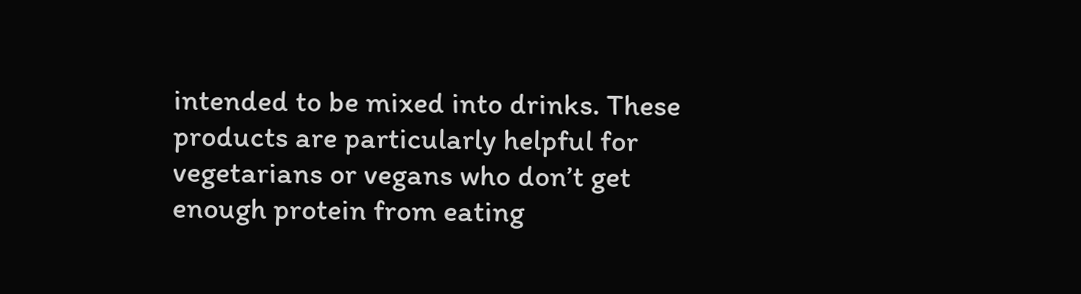intended to be mixed into drinks. These products are particularly helpful for vegetarians or vegans who don’t get enough protein from eating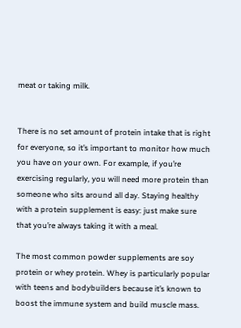meat or taking milk.


There is no set amount of protein intake that is right for everyone, so it’s important to monitor how much you have on your own. For example, if you’re exercising regularly, you will need more protein than someone who sits around all day. Staying healthy with a protein supplement is easy: just make sure that you’re always taking it with a meal.

The most common powder supplements are soy protein or whey protein. Whey is particularly popular with teens and bodybuilders because it’s known to boost the immune system and build muscle mass.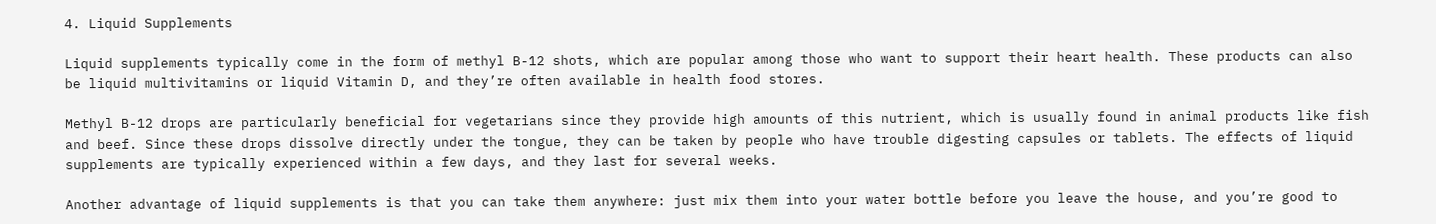4. Liquid Supplements

Liquid supplements typically come in the form of methyl B-12 shots, which are popular among those who want to support their heart health. These products can also be liquid multivitamins or liquid Vitamin D, and they’re often available in health food stores.

Methyl B-12 drops are particularly beneficial for vegetarians since they provide high amounts of this nutrient, which is usually found in animal products like fish and beef. Since these drops dissolve directly under the tongue, they can be taken by people who have trouble digesting capsules or tablets. The effects of liquid supplements are typically experienced within a few days, and they last for several weeks.

Another advantage of liquid supplements is that you can take them anywhere: just mix them into your water bottle before you leave the house, and you’re good to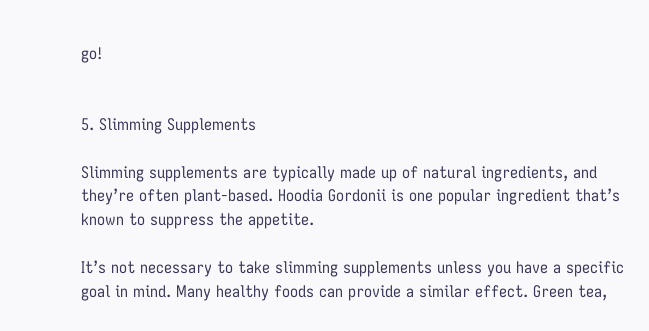go!


5. Slimming Supplements

Slimming supplements are typically made up of natural ingredients, and they’re often plant-based. Hoodia Gordonii is one popular ingredient that’s known to suppress the appetite.

It’s not necessary to take slimming supplements unless you have a specific goal in mind. Many healthy foods can provide a similar effect. Green tea,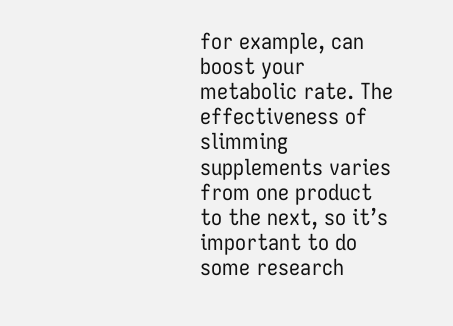for example, can boost your metabolic rate. The effectiveness of slimming supplements varies from one product to the next, so it’s important to do some research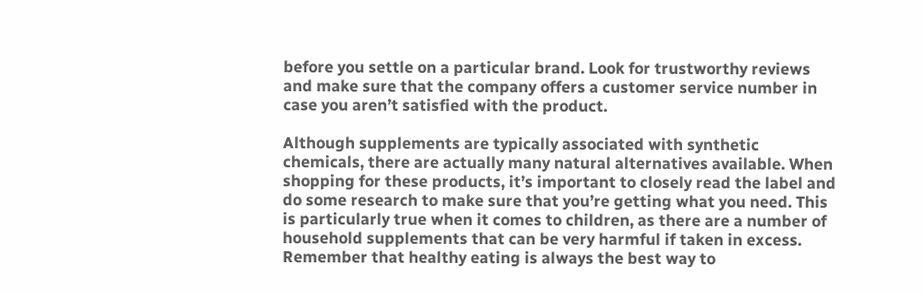before you settle on a particular brand. Look for trustworthy reviews and make sure that the company offers a customer service number in case you aren’t satisfied with the product.

Although supplements are typically associated with synthetic chemicals, there are actually many natural alternatives available. When shopping for these products, it’s important to closely read the label and do some research to make sure that you’re getting what you need. This is particularly true when it comes to children, as there are a number of household supplements that can be very harmful if taken in excess. Remember that healthy eating is always the best way to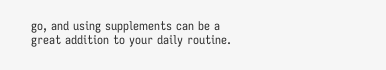go, and using supplements can be a great addition to your daily routine.